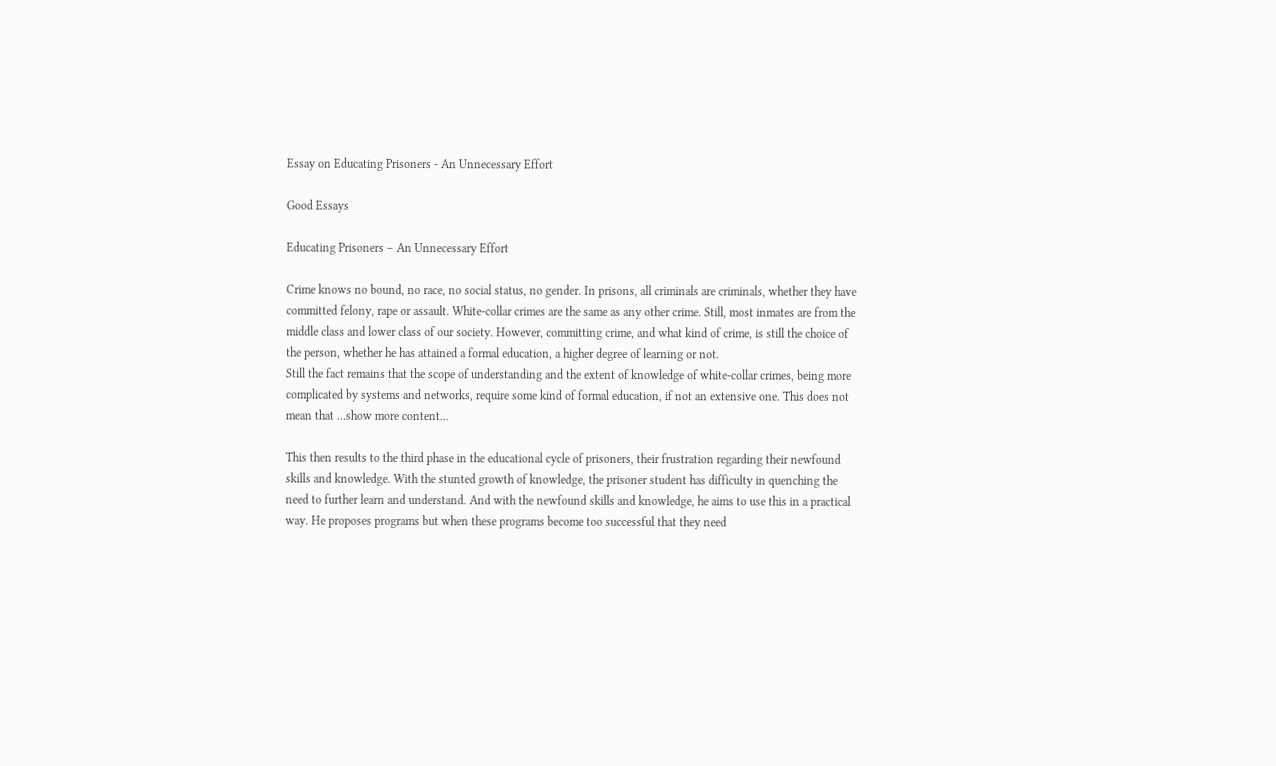Essay on Educating Prisoners - An Unnecessary Effort

Good Essays

Educating Prisoners – An Unnecessary Effort

Crime knows no bound, no race, no social status, no gender. In prisons, all criminals are criminals, whether they have committed felony, rape or assault. White-collar crimes are the same as any other crime. Still, most inmates are from the middle class and lower class of our society. However, committing crime, and what kind of crime, is still the choice of the person, whether he has attained a formal education, a higher degree of learning or not.
Still the fact remains that the scope of understanding and the extent of knowledge of white-collar crimes, being more complicated by systems and networks, require some kind of formal education, if not an extensive one. This does not mean that …show more content…

This then results to the third phase in the educational cycle of prisoners, their frustration regarding their newfound skills and knowledge. With the stunted growth of knowledge, the prisoner student has difficulty in quenching the need to further learn and understand. And with the newfound skills and knowledge, he aims to use this in a practical way. He proposes programs but when these programs become too successful that they need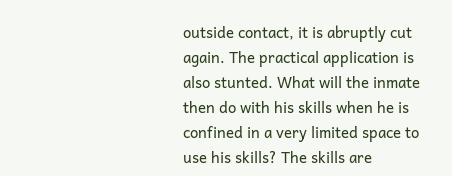outside contact, it is abruptly cut again. The practical application is also stunted. What will the inmate then do with his skills when he is confined in a very limited space to use his skills? The skills are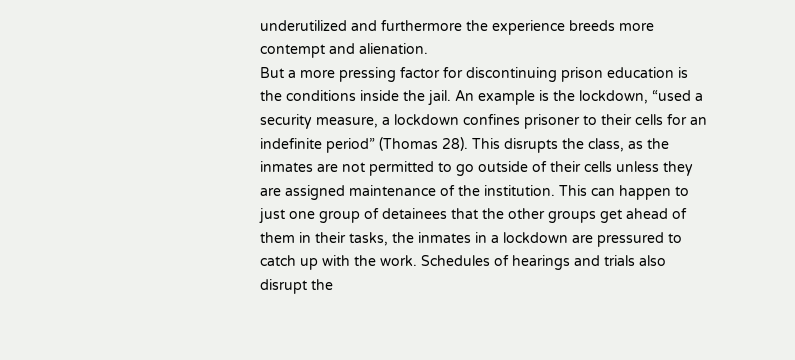underutilized and furthermore the experience breeds more contempt and alienation.
But a more pressing factor for discontinuing prison education is the conditions inside the jail. An example is the lockdown, “used a security measure, a lockdown confines prisoner to their cells for an indefinite period” (Thomas 28). This disrupts the class, as the inmates are not permitted to go outside of their cells unless they are assigned maintenance of the institution. This can happen to just one group of detainees that the other groups get ahead of them in their tasks, the inmates in a lockdown are pressured to catch up with the work. Schedules of hearings and trials also disrupt the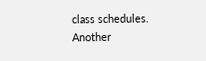class schedules. Another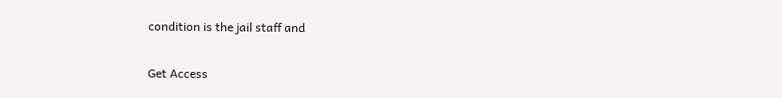condition is the jail staff and

Get Access